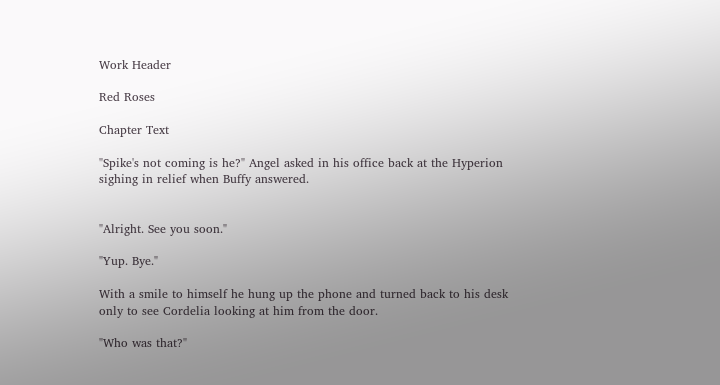Work Header

Red Roses

Chapter Text

"Spike's not coming is he?" Angel asked in his office back at the Hyperion sighing in relief when Buffy answered.


"Alright. See you soon."

"Yup. Bye."

With a smile to himself he hung up the phone and turned back to his desk only to see Cordelia looking at him from the door.

"Who was that?"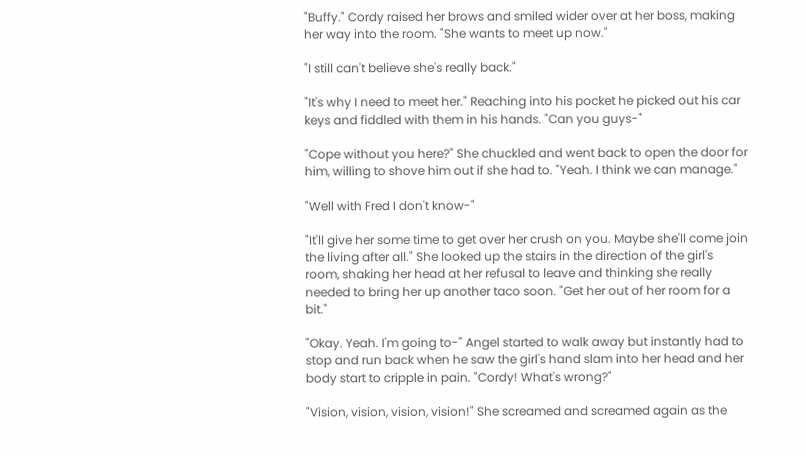"Buffy." Cordy raised her brows and smiled wider over at her boss, making her way into the room. "She wants to meet up now."

"I still can't believe she's really back."

"It's why I need to meet her." Reaching into his pocket he picked out his car keys and fiddled with them in his hands. "Can you guys-"

"Cope without you here?" She chuckled and went back to open the door for him, willing to shove him out if she had to. "Yeah. I think we can manage."

"Well with Fred I don't know-"

"It'll give her some time to get over her crush on you. Maybe she'll come join the living after all." She looked up the stairs in the direction of the girl's room, shaking her head at her refusal to leave and thinking she really needed to bring her up another taco soon. "Get her out of her room for a bit."

"Okay. Yeah. I'm going to-" Angel started to walk away but instantly had to stop and run back when he saw the girl's hand slam into her head and her body start to cripple in pain. "Cordy! What's wrong?"

"Vision, vision, vision, vision!" She screamed and screamed again as the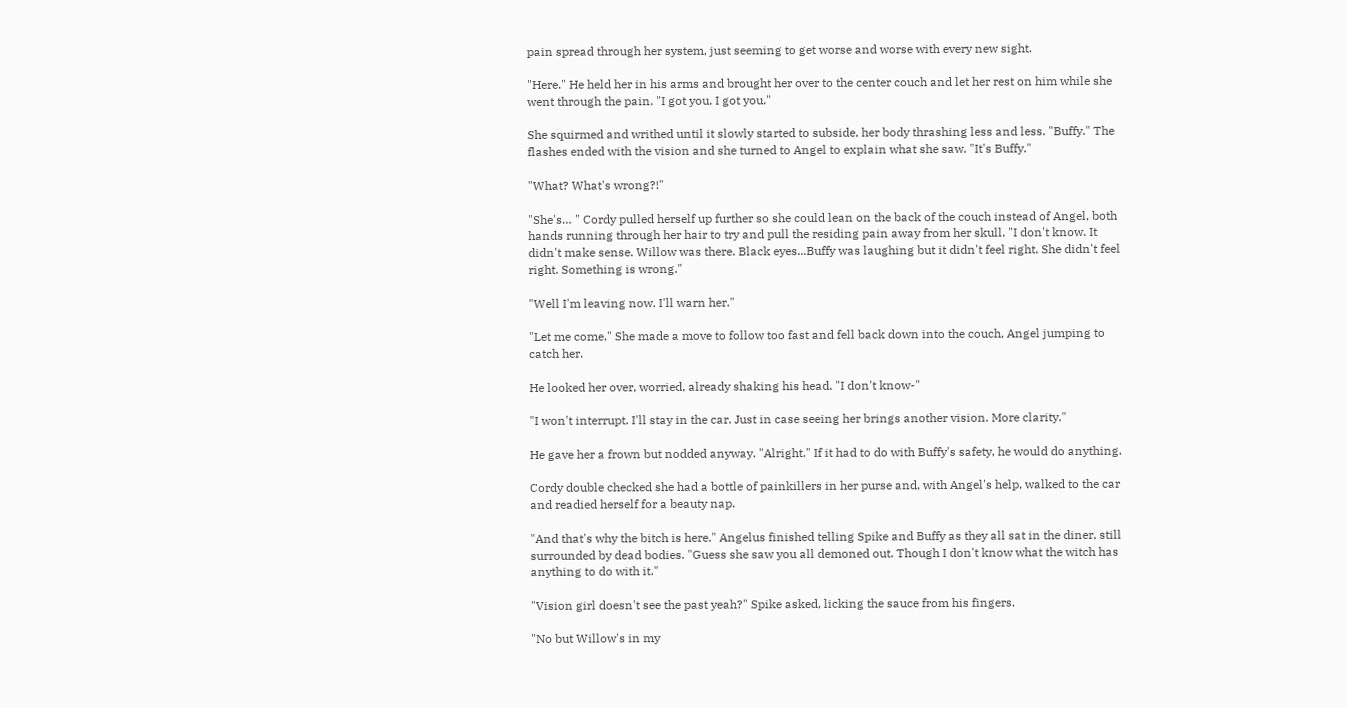pain spread through her system, just seeming to get worse and worse with every new sight.

"Here." He held her in his arms and brought her over to the center couch and let her rest on him while she went through the pain. "I got you. I got you."

She squirmed and writhed until it slowly started to subside, her body thrashing less and less. "Buffy." The flashes ended with the vision and she turned to Angel to explain what she saw. "It's Buffy."

"What? What's wrong?!"

"She's… " Cordy pulled herself up further so she could lean on the back of the couch instead of Angel, both hands running through her hair to try and pull the residing pain away from her skull. "I don't know. It didn't make sense. Willow was there. Black eyes...Buffy was laughing but it didn't feel right. She didn't feel right. Something is wrong."

"Well I'm leaving now. I'll warn her."

"Let me come." She made a move to follow too fast and fell back down into the couch, Angel jumping to catch her.

He looked her over, worried, already shaking his head. "I don't know-"

"I won't interrupt. I'll stay in the car. Just in case seeing her brings another vision. More clarity."

He gave her a frown but nodded anyway. "Alright." If it had to do with Buffy's safety, he would do anything.

Cordy double checked she had a bottle of painkillers in her purse and, with Angel's help, walked to the car and readied herself for a beauty nap.

"And that's why the bitch is here." Angelus finished telling Spike and Buffy as they all sat in the diner, still surrounded by dead bodies. "Guess she saw you all demoned out. Though I don't know what the witch has anything to do with it."

"Vision girl doesn't see the past yeah?" Spike asked, licking the sauce from his fingers.

"No but Willow's in my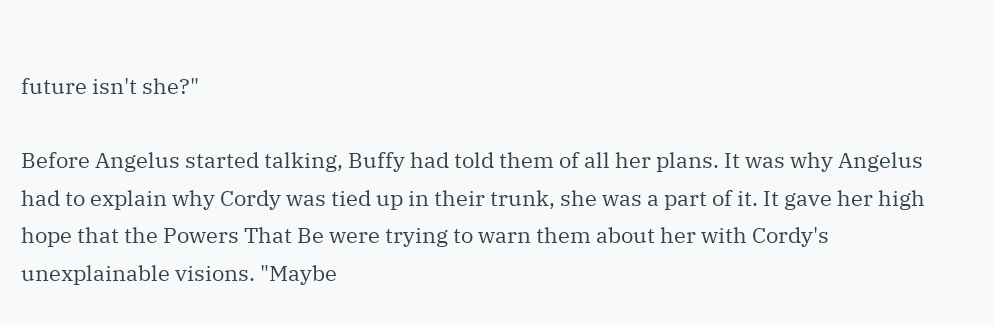future isn't she?"

Before Angelus started talking, Buffy had told them of all her plans. It was why Angelus had to explain why Cordy was tied up in their trunk, she was a part of it. It gave her high hope that the Powers That Be were trying to warn them about her with Cordy's unexplainable visions. "Maybe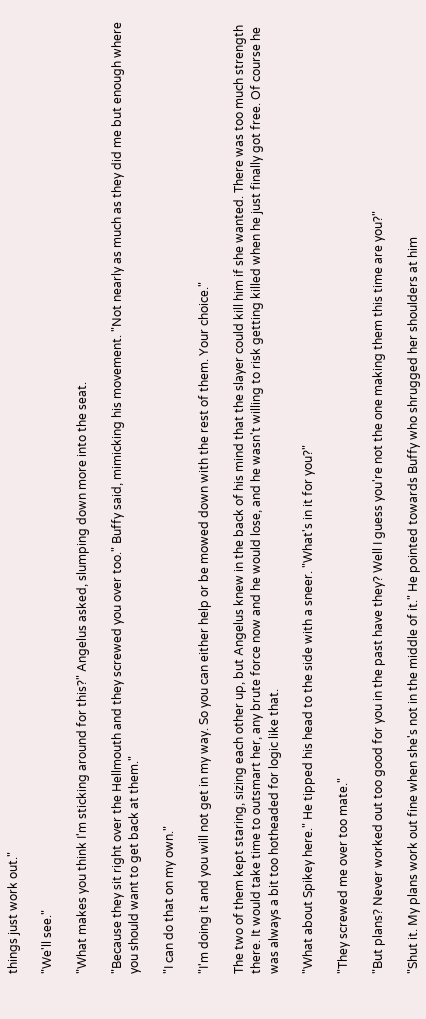things just work out."

"We'll see."

"What makes you think I'm sticking around for this?" Angelus asked, slumping down more into the seat.

"Because they sit right over the Hellmouth and they screwed you over too." Buffy said, mimicking his movement. "Not nearly as much as they did me but enough where you should want to get back at them."

"I can do that on my own."

"I'm doing it and you will not get in my way. So you can either help or be mowed down with the rest of them. Your choice."

The two of them kept staring, sizing each other up, but Angelus knew in the back of his mind that the slayer could kill him if she wanted. There was too much strength there. It would take time to outsmart her, any brute force now and he would lose, and he wasn't willing to risk getting killed when he just finally got free. Of course he was always a bit too hotheaded for logic like that.

"What about Spikey here." He tipped his head to the side with a sneer. "What's in it for you?"

"They screwed me over too mate."

"But plans? Never worked out too good for you in the past have they? Well I guess you're not the one making them this time are you?"

"Shut it. My plans work out fine when she's not in the middle of it." He pointed towards Buffy who shrugged her shoulders at him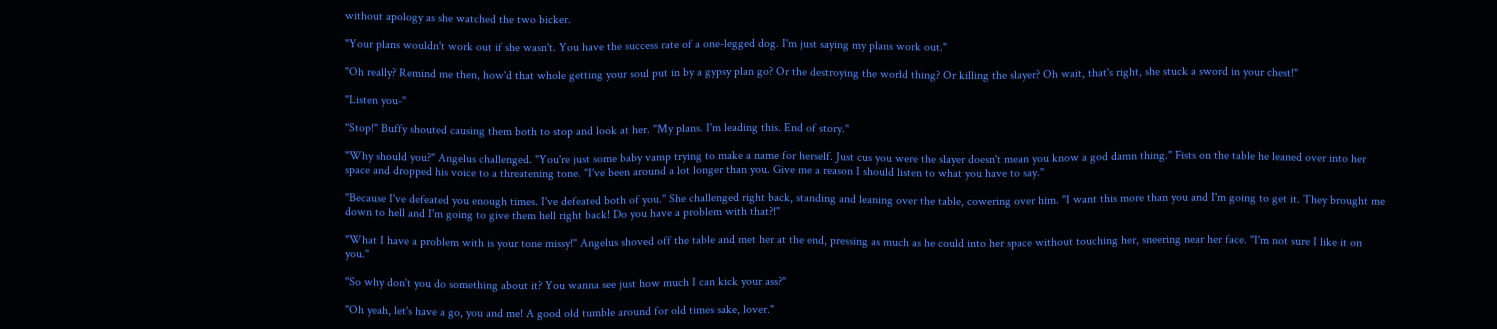without apology as she watched the two bicker.

"Your plans wouldn't work out if she wasn't. You have the success rate of a one-legged dog. I'm just saying my plans work out."

"Oh really? Remind me then, how'd that whole getting your soul put in by a gypsy plan go? Or the destroying the world thing? Or killing the slayer? Oh wait, that's right, she stuck a sword in your chest!"

"Listen you-"

"Stop!" Buffy shouted causing them both to stop and look at her. "My plans. I'm leading this. End of story."

"Why should you?" Angelus challenged. "You're just some baby vamp trying to make a name for herself. Just cus you were the slayer doesn't mean you know a god damn thing." Fists on the table he leaned over into her space and dropped his voice to a threatening tone. "I've been around a lot longer than you. Give me a reason I should listen to what you have to say."

"Because I've defeated you enough times. I've defeated both of you." She challenged right back, standing and leaning over the table, cowering over him. "I want this more than you and I'm going to get it. They brought me down to hell and I'm going to give them hell right back! Do you have a problem with that?!"

"What I have a problem with is your tone missy!" Angelus shoved off the table and met her at the end, pressing as much as he could into her space without touching her, sneering near her face. "I'm not sure I like it on you."

"So why don't you do something about it? You wanna see just how much I can kick your ass?"

"Oh yeah, let's have a go, you and me! A good old tumble around for old times sake, lover."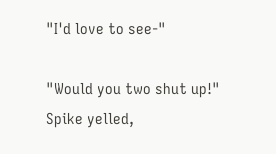"I'd love to see-"

"Would you two shut up!" Spike yelled,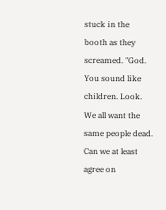stuck in the booth as they screamed. "God. You sound like children. Look. We all want the same people dead. Can we at least agree on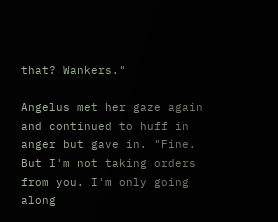that? Wankers."

Angelus met her gaze again and continued to huff in anger but gave in. "Fine. But I'm not taking orders from you. I'm only going along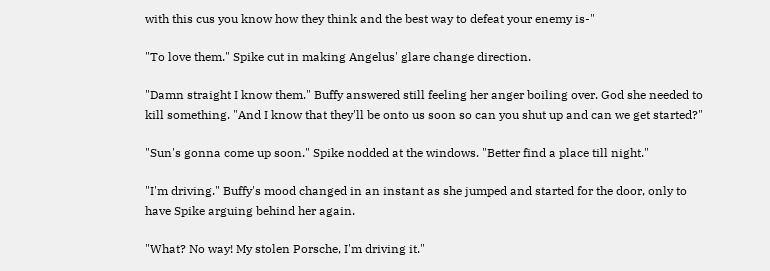with this cus you know how they think and the best way to defeat your enemy is-"

"To love them." Spike cut in making Angelus' glare change direction.

"Damn straight I know them." Buffy answered still feeling her anger boiling over. God she needed to kill something. "And I know that they'll be onto us soon so can you shut up and can we get started?"

"Sun's gonna come up soon." Spike nodded at the windows. "Better find a place till night."

"I'm driving." Buffy's mood changed in an instant as she jumped and started for the door, only to have Spike arguing behind her again.

"What? No way! My stolen Porsche, I'm driving it."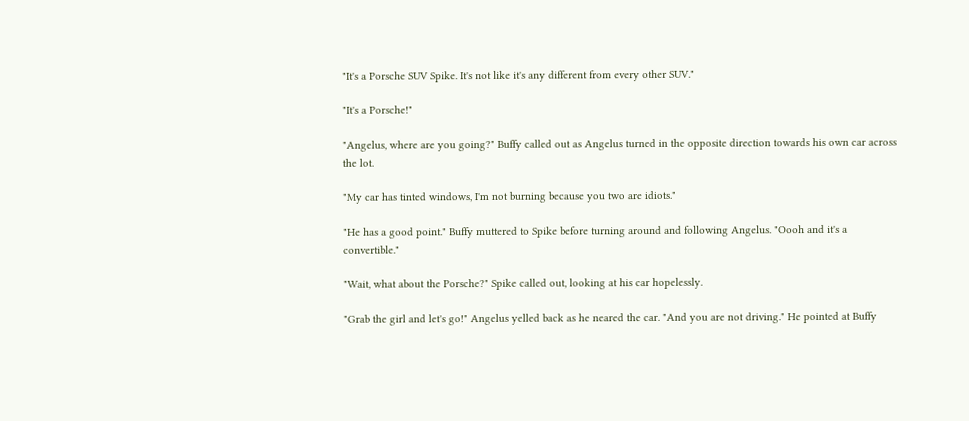"It's a Porsche SUV Spike. It's not like it's any different from every other SUV."

"It's a Porsche!"

"Angelus, where are you going?" Buffy called out as Angelus turned in the opposite direction towards his own car across the lot.

"My car has tinted windows, I'm not burning because you two are idiots."

"He has a good point." Buffy muttered to Spike before turning around and following Angelus. "Oooh and it's a convertible."

"Wait, what about the Porsche?" Spike called out, looking at his car hopelessly.

"Grab the girl and let's go!" Angelus yelled back as he neared the car. "And you are not driving." He pointed at Buffy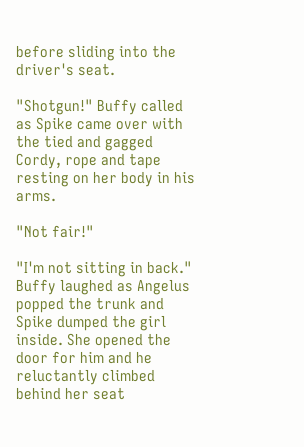before sliding into the driver's seat.

"Shotgun!" Buffy called as Spike came over with the tied and gagged Cordy, rope and tape resting on her body in his arms.

"Not fair!"

"I'm not sitting in back." Buffy laughed as Angelus popped the trunk and Spike dumped the girl inside. She opened the door for him and he reluctantly climbed behind her seat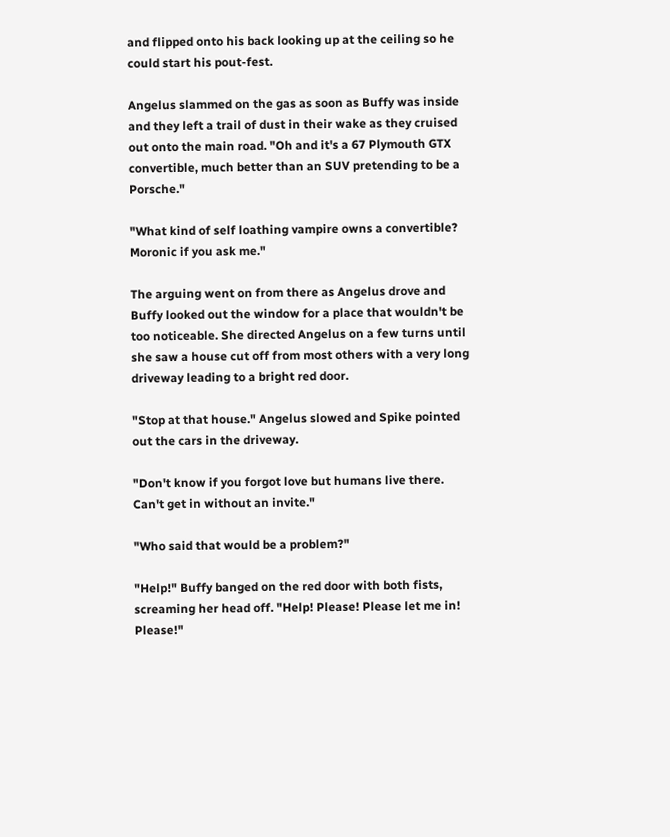and flipped onto his back looking up at the ceiling so he could start his pout-fest.

Angelus slammed on the gas as soon as Buffy was inside and they left a trail of dust in their wake as they cruised out onto the main road. "Oh and it's a 67 Plymouth GTX convertible, much better than an SUV pretending to be a Porsche."

"What kind of self loathing vampire owns a convertible? Moronic if you ask me."

The arguing went on from there as Angelus drove and Buffy looked out the window for a place that wouldn't be too noticeable. She directed Angelus on a few turns until she saw a house cut off from most others with a very long driveway leading to a bright red door.

"Stop at that house." Angelus slowed and Spike pointed out the cars in the driveway.

"Don't know if you forgot love but humans live there. Can't get in without an invite."

"Who said that would be a problem?"

"Help!" Buffy banged on the red door with both fists, screaming her head off. "Help! Please! Please let me in! Please!"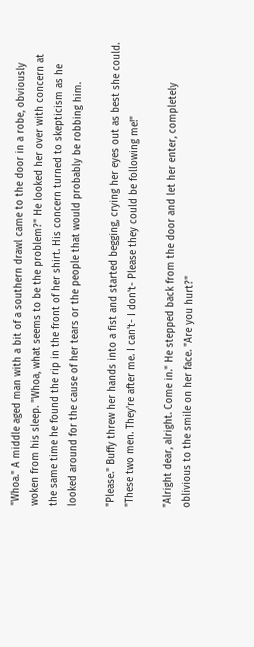"Whoa." A middle aged man with a bit of a southern drawl came to the door in a robe, obviously woken from his sleep. "Whoa, what seems to be the problem?" He looked her over with concern at the same time he found the rip in the front of her shirt. His concern turned to skepticism as he looked around for the cause of her tears or the people that would probably be robbing him.

"Please." Buffy threw her hands into a fist and started begging, crying her eyes out as best she could. "These two men. They're after me. I can't- I don't- Please they could be following me!"

"Alright dear, alright. Come in." He stepped back from the door and let her enter, completely oblivious to the smile on her face. "Are you hurt?"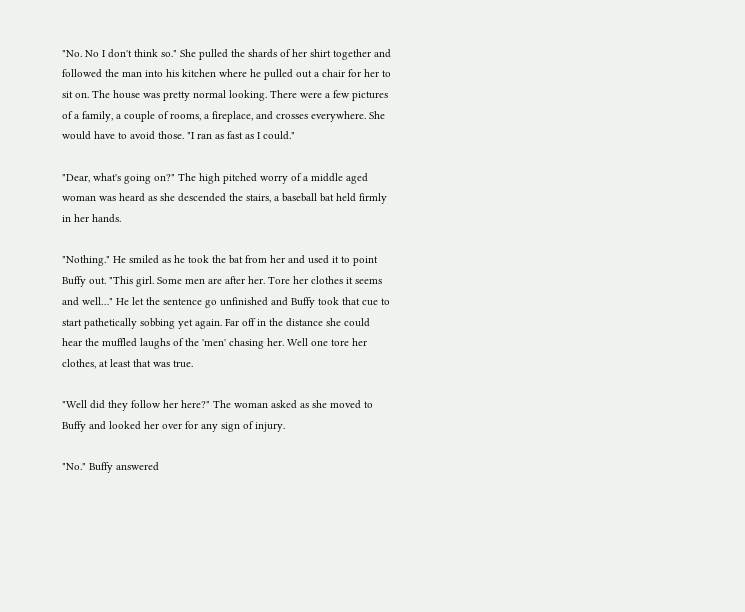"No. No I don't think so." She pulled the shards of her shirt together and followed the man into his kitchen where he pulled out a chair for her to sit on. The house was pretty normal looking. There were a few pictures of a family, a couple of rooms, a fireplace, and crosses everywhere. She would have to avoid those. "I ran as fast as I could."

"Dear, what's going on?" The high pitched worry of a middle aged woman was heard as she descended the stairs, a baseball bat held firmly in her hands.

"Nothing." He smiled as he took the bat from her and used it to point Buffy out. "This girl. Some men are after her. Tore her clothes it seems and well…" He let the sentence go unfinished and Buffy took that cue to start pathetically sobbing yet again. Far off in the distance she could hear the muffled laughs of the 'men' chasing her. Well one tore her clothes, at least that was true.

"Well did they follow her here?" The woman asked as she moved to Buffy and looked her over for any sign of injury.

"No." Buffy answered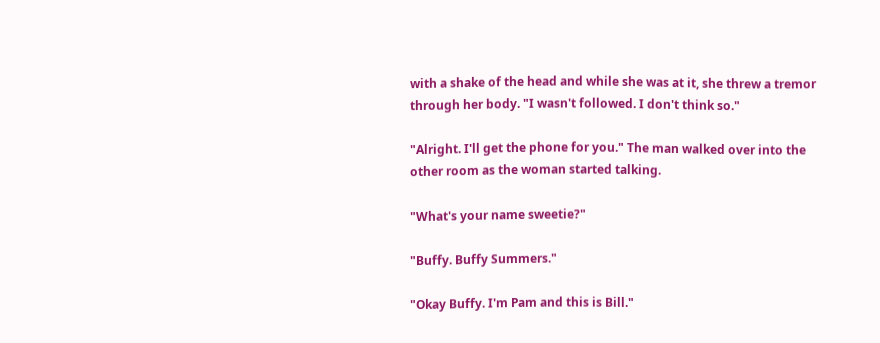with a shake of the head and while she was at it, she threw a tremor through her body. "I wasn't followed. I don't think so."

"Alright. I'll get the phone for you." The man walked over into the other room as the woman started talking.

"What's your name sweetie?"

"Buffy. Buffy Summers."

"Okay Buffy. I'm Pam and this is Bill."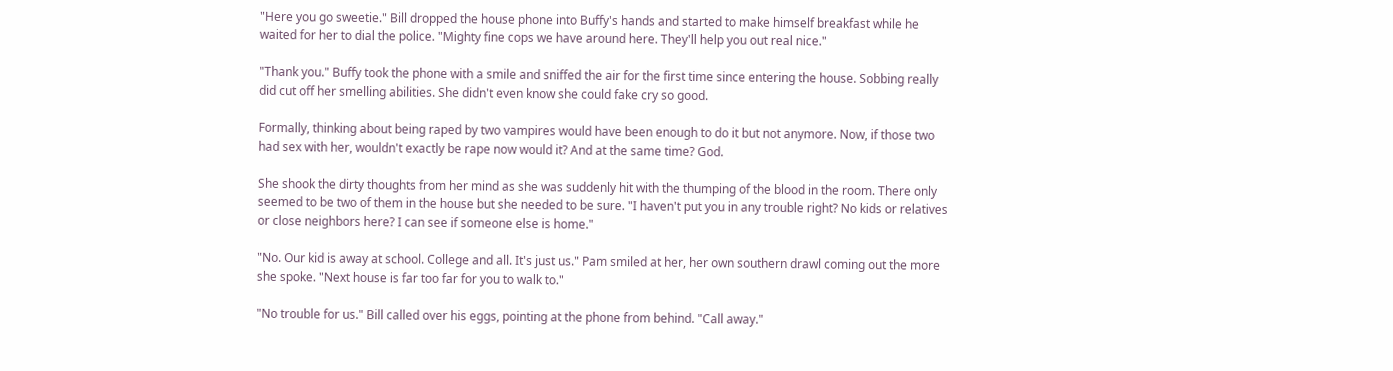"Here you go sweetie." Bill dropped the house phone into Buffy's hands and started to make himself breakfast while he waited for her to dial the police. "Mighty fine cops we have around here. They'll help you out real nice."

"Thank you." Buffy took the phone with a smile and sniffed the air for the first time since entering the house. Sobbing really did cut off her smelling abilities. She didn't even know she could fake cry so good.

Formally, thinking about being raped by two vampires would have been enough to do it but not anymore. Now, if those two had sex with her, wouldn't exactly be rape now would it? And at the same time? God.

She shook the dirty thoughts from her mind as she was suddenly hit with the thumping of the blood in the room. There only seemed to be two of them in the house but she needed to be sure. "I haven't put you in any trouble right? No kids or relatives or close neighbors here? I can see if someone else is home."

"No. Our kid is away at school. College and all. It's just us." Pam smiled at her, her own southern drawl coming out the more she spoke. "Next house is far too far for you to walk to."

"No trouble for us." Bill called over his eggs, pointing at the phone from behind. "Call away."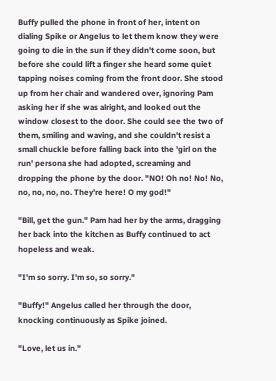Buffy pulled the phone in front of her, intent on dialing Spike or Angelus to let them know they were going to die in the sun if they didn't come soon, but before she could lift a finger she heard some quiet tapping noises coming from the front door. She stood up from her chair and wandered over, ignoring Pam asking her if she was alright, and looked out the window closest to the door. She could see the two of them, smiling and waving, and she couldn't resist a small chuckle before falling back into the 'girl on the run' persona she had adopted, screaming and dropping the phone by the door. "NO! Oh no! No! No, no, no, no, no. They're here! O my god!"

"Bill, get the gun." Pam had her by the arms, dragging her back into the kitchen as Buffy continued to act hopeless and weak.

"I'm so sorry. I'm so, so sorry."

"Buffy!" Angelus called her through the door, knocking continuously as Spike joined.

"Love, let us in."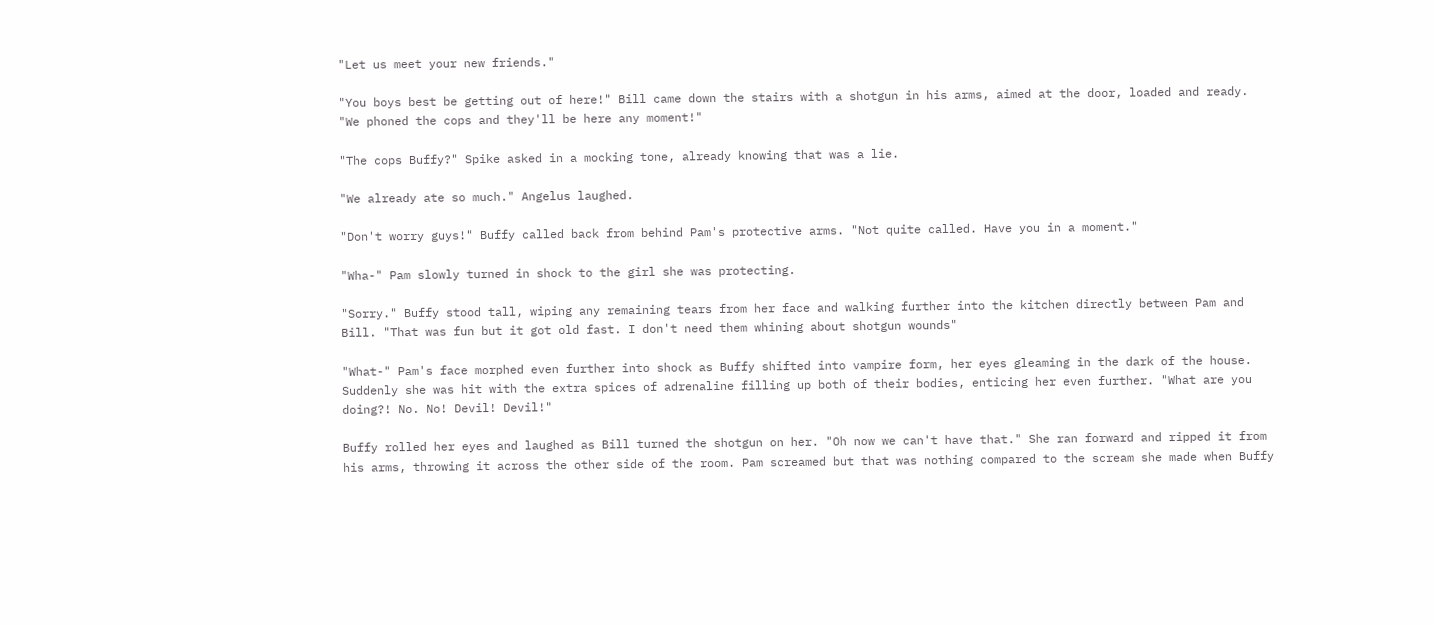"Let us meet your new friends."

"You boys best be getting out of here!" Bill came down the stairs with a shotgun in his arms, aimed at the door, loaded and ready. "We phoned the cops and they'll be here any moment!"

"The cops Buffy?" Spike asked in a mocking tone, already knowing that was a lie.

"We already ate so much." Angelus laughed.

"Don't worry guys!" Buffy called back from behind Pam's protective arms. "Not quite called. Have you in a moment."

"Wha-" Pam slowly turned in shock to the girl she was protecting.

"Sorry." Buffy stood tall, wiping any remaining tears from her face and walking further into the kitchen directly between Pam and Bill. "That was fun but it got old fast. I don't need them whining about shotgun wounds"

"What-" Pam's face morphed even further into shock as Buffy shifted into vampire form, her eyes gleaming in the dark of the house. Suddenly she was hit with the extra spices of adrenaline filling up both of their bodies, enticing her even further. "What are you doing?! No. No! Devil! Devil!"

Buffy rolled her eyes and laughed as Bill turned the shotgun on her. "Oh now we can't have that." She ran forward and ripped it from his arms, throwing it across the other side of the room. Pam screamed but that was nothing compared to the scream she made when Buffy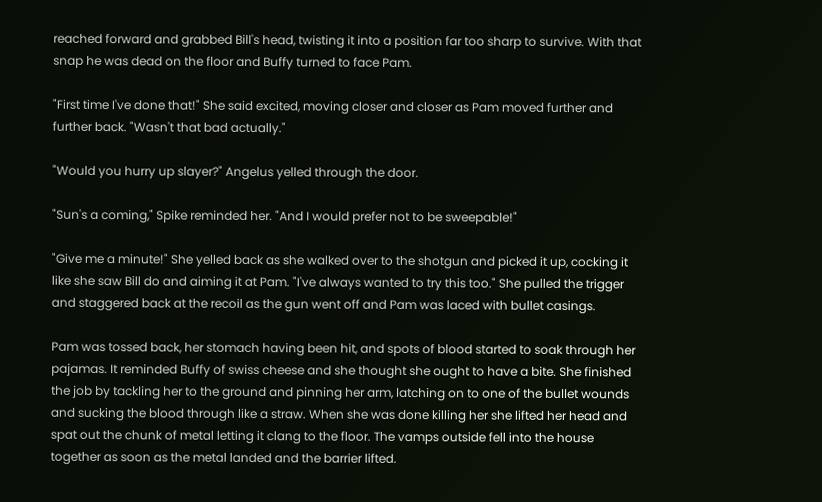reached forward and grabbed Bill's head, twisting it into a position far too sharp to survive. With that snap he was dead on the floor and Buffy turned to face Pam.

"First time I've done that!" She said excited, moving closer and closer as Pam moved further and further back. "Wasn't that bad actually."

"Would you hurry up slayer?" Angelus yelled through the door.

"Sun's a coming," Spike reminded her. "And I would prefer not to be sweepable!"

"Give me a minute!" She yelled back as she walked over to the shotgun and picked it up, cocking it like she saw Bill do and aiming it at Pam. "I've always wanted to try this too." She pulled the trigger and staggered back at the recoil as the gun went off and Pam was laced with bullet casings.

Pam was tossed back, her stomach having been hit, and spots of blood started to soak through her pajamas. It reminded Buffy of swiss cheese and she thought she ought to have a bite. She finished the job by tackling her to the ground and pinning her arm, latching on to one of the bullet wounds and sucking the blood through like a straw. When she was done killing her she lifted her head and spat out the chunk of metal letting it clang to the floor. The vamps outside fell into the house together as soon as the metal landed and the barrier lifted.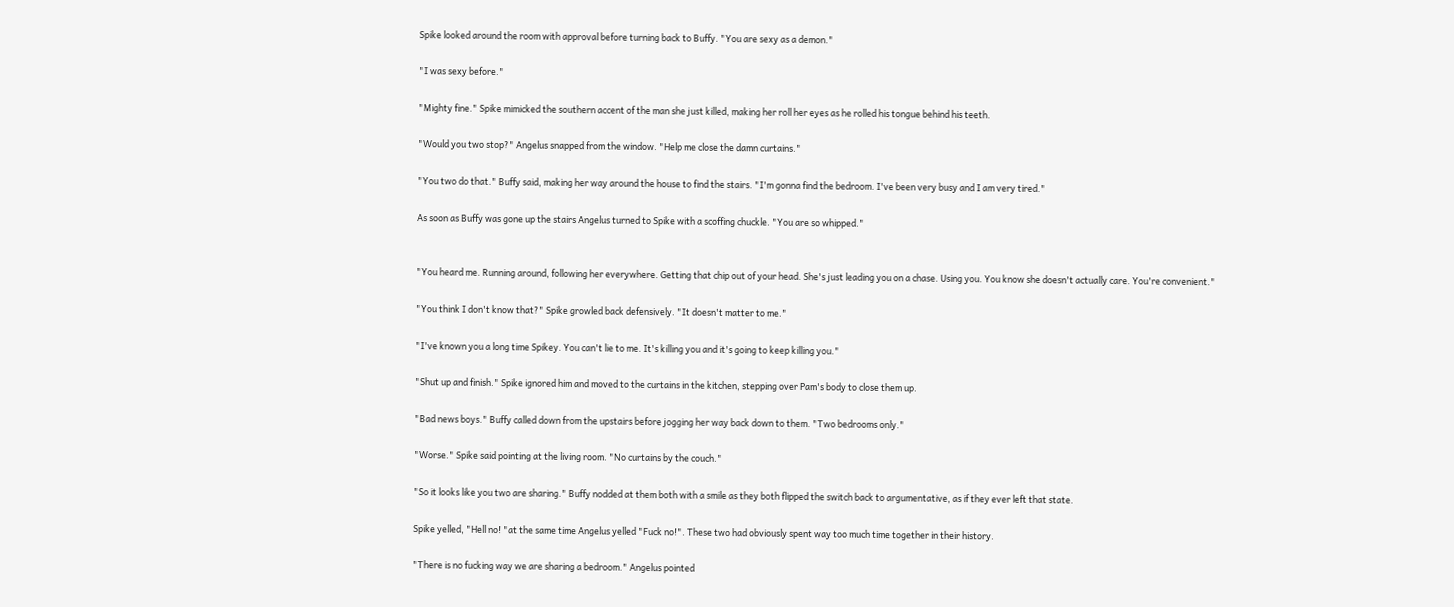Spike looked around the room with approval before turning back to Buffy. "You are sexy as a demon."

"I was sexy before."

"Mighty fine." Spike mimicked the southern accent of the man she just killed, making her roll her eyes as he rolled his tongue behind his teeth.

"Would you two stop?" Angelus snapped from the window. "Help me close the damn curtains."

"You two do that." Buffy said, making her way around the house to find the stairs. "I'm gonna find the bedroom. I've been very busy and I am very tired."

As soon as Buffy was gone up the stairs Angelus turned to Spike with a scoffing chuckle. "You are so whipped."


"You heard me. Running around, following her everywhere. Getting that chip out of your head. She's just leading you on a chase. Using you. You know she doesn't actually care. You're convenient."

"You think I don't know that?" Spike growled back defensively. "It doesn't matter to me."

"I've known you a long time Spikey. You can't lie to me. It's killing you and it's going to keep killing you."

"Shut up and finish." Spike ignored him and moved to the curtains in the kitchen, stepping over Pam's body to close them up.

"Bad news boys." Buffy called down from the upstairs before jogging her way back down to them. "Two bedrooms only."

"Worse." Spike said pointing at the living room. "No curtains by the couch."

"So it looks like you two are sharing." Buffy nodded at them both with a smile as they both flipped the switch back to argumentative, as if they ever left that state.

Spike yelled, "Hell no! "at the same time Angelus yelled "Fuck no!". These two had obviously spent way too much time together in their history.

"There is no fucking way we are sharing a bedroom." Angelus pointed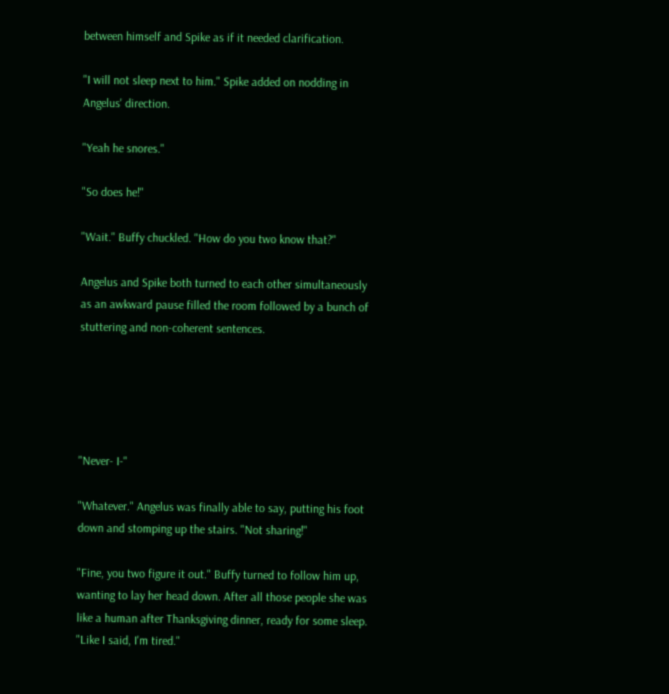between himself and Spike as if it needed clarification.

"I will not sleep next to him." Spike added on nodding in Angelus' direction.

"Yeah he snores."

"So does he!"

"Wait." Buffy chuckled. "How do you two know that?"

Angelus and Spike both turned to each other simultaneously as an awkward pause filled the room followed by a bunch of stuttering and non-coherent sentences.





"Never- I-"

"Whatever." Angelus was finally able to say, putting his foot down and stomping up the stairs. "Not sharing!"

"Fine, you two figure it out." Buffy turned to follow him up, wanting to lay her head down. After all those people she was like a human after Thanksgiving dinner, ready for some sleep. "Like I said, I'm tired."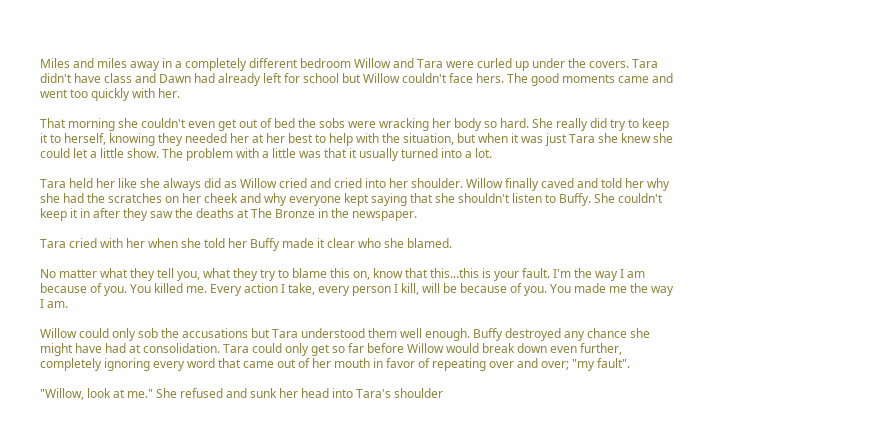Miles and miles away in a completely different bedroom Willow and Tara were curled up under the covers. Tara didn't have class and Dawn had already left for school but Willow couldn't face hers. The good moments came and went too quickly with her.

That morning she couldn't even get out of bed the sobs were wracking her body so hard. She really did try to keep it to herself, knowing they needed her at her best to help with the situation, but when it was just Tara she knew she could let a little show. The problem with a little was that it usually turned into a lot.

Tara held her like she always did as Willow cried and cried into her shoulder. Willow finally caved and told her why she had the scratches on her cheek and why everyone kept saying that she shouldn't listen to Buffy. She couldn't keep it in after they saw the deaths at The Bronze in the newspaper.

Tara cried with her when she told her Buffy made it clear who she blamed.

No matter what they tell you, what they try to blame this on, know that this...this is your fault. I'm the way I am because of you. You killed me. Every action I take, every person I kill, will be because of you. You made me the way I am.

Willow could only sob the accusations but Tara understood them well enough. Buffy destroyed any chance she might have had at consolidation. Tara could only get so far before Willow would break down even further, completely ignoring every word that came out of her mouth in favor of repeating over and over; "my fault".

"Willow, look at me." She refused and sunk her head into Tara's shoulder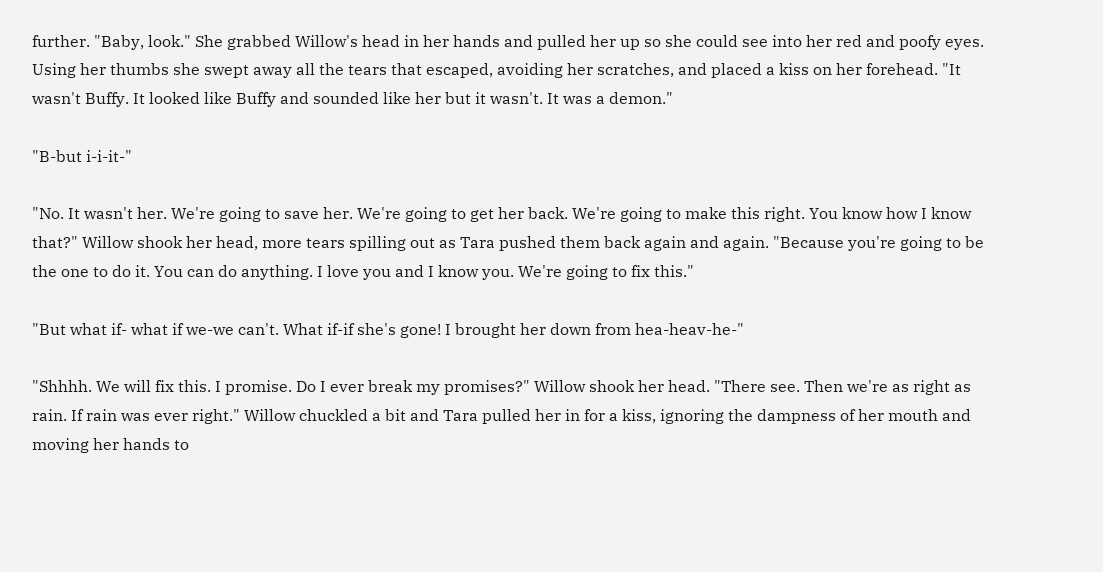further. "Baby, look." She grabbed Willow's head in her hands and pulled her up so she could see into her red and poofy eyes. Using her thumbs she swept away all the tears that escaped, avoiding her scratches, and placed a kiss on her forehead. "It wasn't Buffy. It looked like Buffy and sounded like her but it wasn't. It was a demon."

"B-but i-i-it-"

"No. It wasn't her. We're going to save her. We're going to get her back. We're going to make this right. You know how I know that?" Willow shook her head, more tears spilling out as Tara pushed them back again and again. "Because you're going to be the one to do it. You can do anything. I love you and I know you. We're going to fix this."

"But what if- what if we-we can't. What if-if she's gone! I brought her down from hea-heav-he-"

"Shhhh. We will fix this. I promise. Do I ever break my promises?" Willow shook her head. "There see. Then we're as right as rain. If rain was ever right." Willow chuckled a bit and Tara pulled her in for a kiss, ignoring the dampness of her mouth and moving her hands to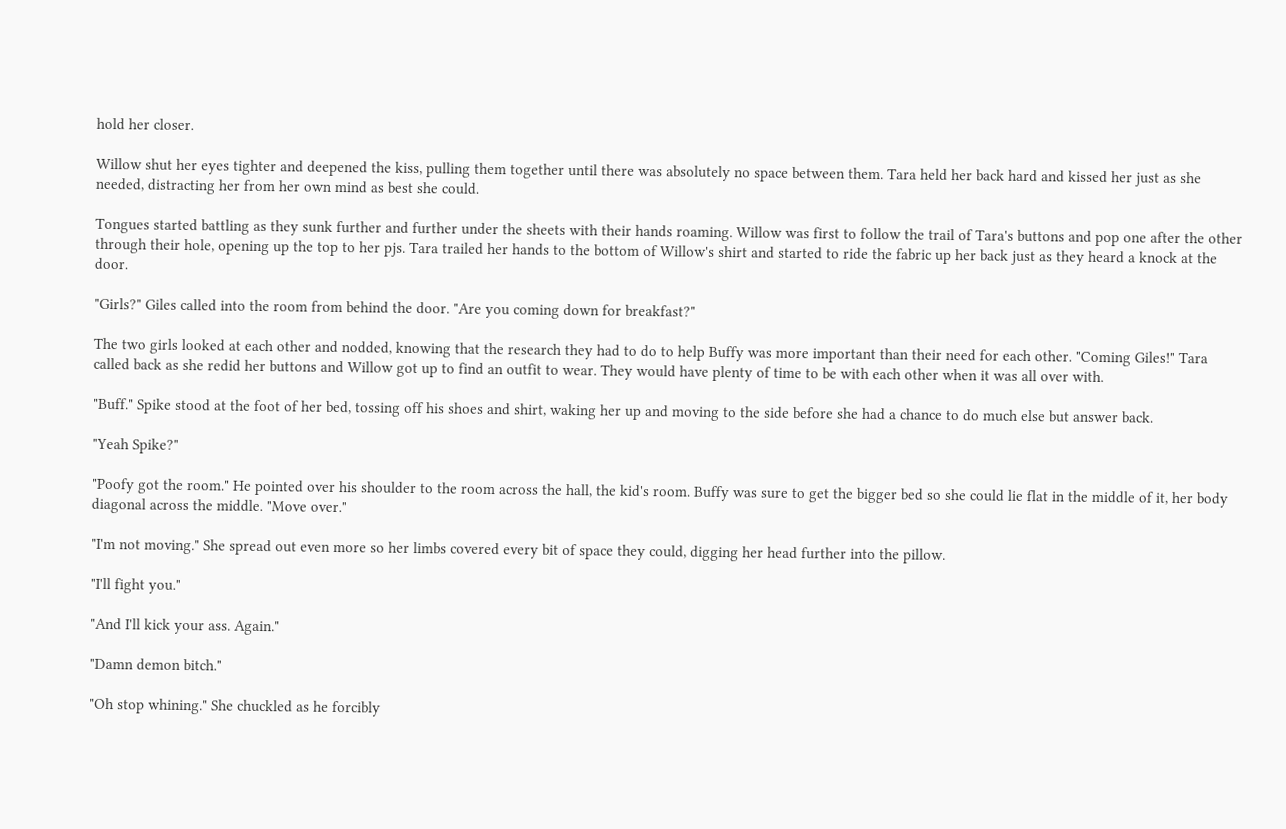hold her closer.

Willow shut her eyes tighter and deepened the kiss, pulling them together until there was absolutely no space between them. Tara held her back hard and kissed her just as she needed, distracting her from her own mind as best she could.

Tongues started battling as they sunk further and further under the sheets with their hands roaming. Willow was first to follow the trail of Tara's buttons and pop one after the other through their hole, opening up the top to her pjs. Tara trailed her hands to the bottom of Willow's shirt and started to ride the fabric up her back just as they heard a knock at the door.

"Girls?" Giles called into the room from behind the door. "Are you coming down for breakfast?"

The two girls looked at each other and nodded, knowing that the research they had to do to help Buffy was more important than their need for each other. "Coming Giles!" Tara called back as she redid her buttons and Willow got up to find an outfit to wear. They would have plenty of time to be with each other when it was all over with.

"Buff." Spike stood at the foot of her bed, tossing off his shoes and shirt, waking her up and moving to the side before she had a chance to do much else but answer back.

"Yeah Spike?"

"Poofy got the room." He pointed over his shoulder to the room across the hall, the kid's room. Buffy was sure to get the bigger bed so she could lie flat in the middle of it, her body diagonal across the middle. "Move over."

"I'm not moving." She spread out even more so her limbs covered every bit of space they could, digging her head further into the pillow.

"I'll fight you."

"And I'll kick your ass. Again."

"Damn demon bitch."

"Oh stop whining." She chuckled as he forcibly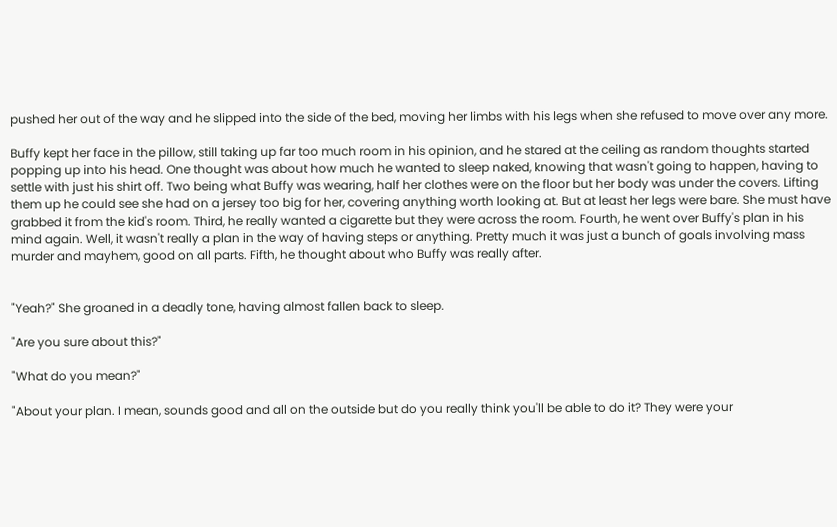pushed her out of the way and he slipped into the side of the bed, moving her limbs with his legs when she refused to move over any more.

Buffy kept her face in the pillow, still taking up far too much room in his opinion, and he stared at the ceiling as random thoughts started popping up into his head. One thought was about how much he wanted to sleep naked, knowing that wasn't going to happen, having to settle with just his shirt off. Two being what Buffy was wearing, half her clothes were on the floor but her body was under the covers. Lifting them up he could see she had on a jersey too big for her, covering anything worth looking at. But at least her legs were bare. She must have grabbed it from the kid's room. Third, he really wanted a cigarette but they were across the room. Fourth, he went over Buffy's plan in his mind again. Well, it wasn't really a plan in the way of having steps or anything. Pretty much it was just a bunch of goals involving mass murder and mayhem, good on all parts. Fifth, he thought about who Buffy was really after.


"Yeah?" She groaned in a deadly tone, having almost fallen back to sleep.

"Are you sure about this?"

"What do you mean?"

"About your plan. I mean, sounds good and all on the outside but do you really think you'll be able to do it? They were your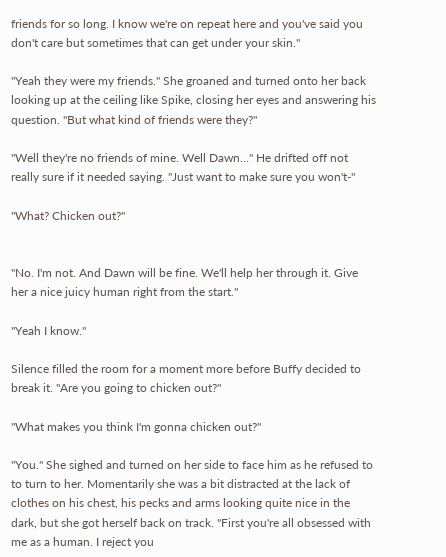friends for so long. I know we're on repeat here and you've said you don't care but sometimes that can get under your skin."

"Yeah they were my friends." She groaned and turned onto her back looking up at the ceiling like Spike, closing her eyes and answering his question. "But what kind of friends were they?"

"Well they're no friends of mine. Well Dawn…" He drifted off not really sure if it needed saying. "Just want to make sure you won't-"

"What? Chicken out?"


"No. I'm not. And Dawn will be fine. We'll help her through it. Give her a nice juicy human right from the start."

"Yeah I know."

Silence filled the room for a moment more before Buffy decided to break it. "Are you going to chicken out?"

"What makes you think I'm gonna chicken out?"

"You." She sighed and turned on her side to face him as he refused to to turn to her. Momentarily she was a bit distracted at the lack of clothes on his chest, his pecks and arms looking quite nice in the dark, but she got herself back on track. "First you're all obsessed with me as a human. I reject you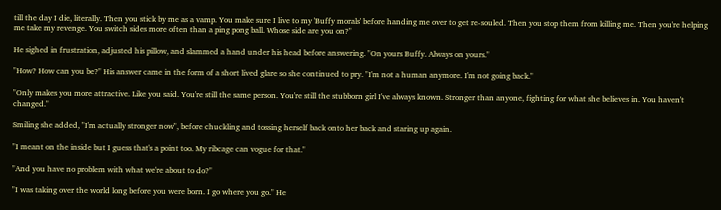till the day I die, literally. Then you stick by me as a vamp. You make sure I live to my 'Buffy morals' before handing me over to get re-souled. Then you stop them from killing me. Then you're helping me take my revenge. You switch sides more often than a ping pong ball. Whose side are you on?"

He sighed in frustration, adjusted his pillow, and slammed a hand under his head before answering. "On yours Buffy. Always on yours."

"How? How can you be?" His answer came in the form of a short lived glare so she continued to pry. "I'm not a human anymore. I'm not going back."

"Only makes you more attractive. Like you said. You're still the same person. You're still the stubborn girl I've always known. Stronger than anyone, fighting for what she believes in. You haven't changed."

Smiling she added, "I'm actually stronger now", before chuckling and tossing herself back onto her back and staring up again.

"I meant on the inside but I guess that's a point too. My ribcage can vogue for that."

"And you have no problem with what we're about to do?"

"I was taking over the world long before you were born. I go where you go." He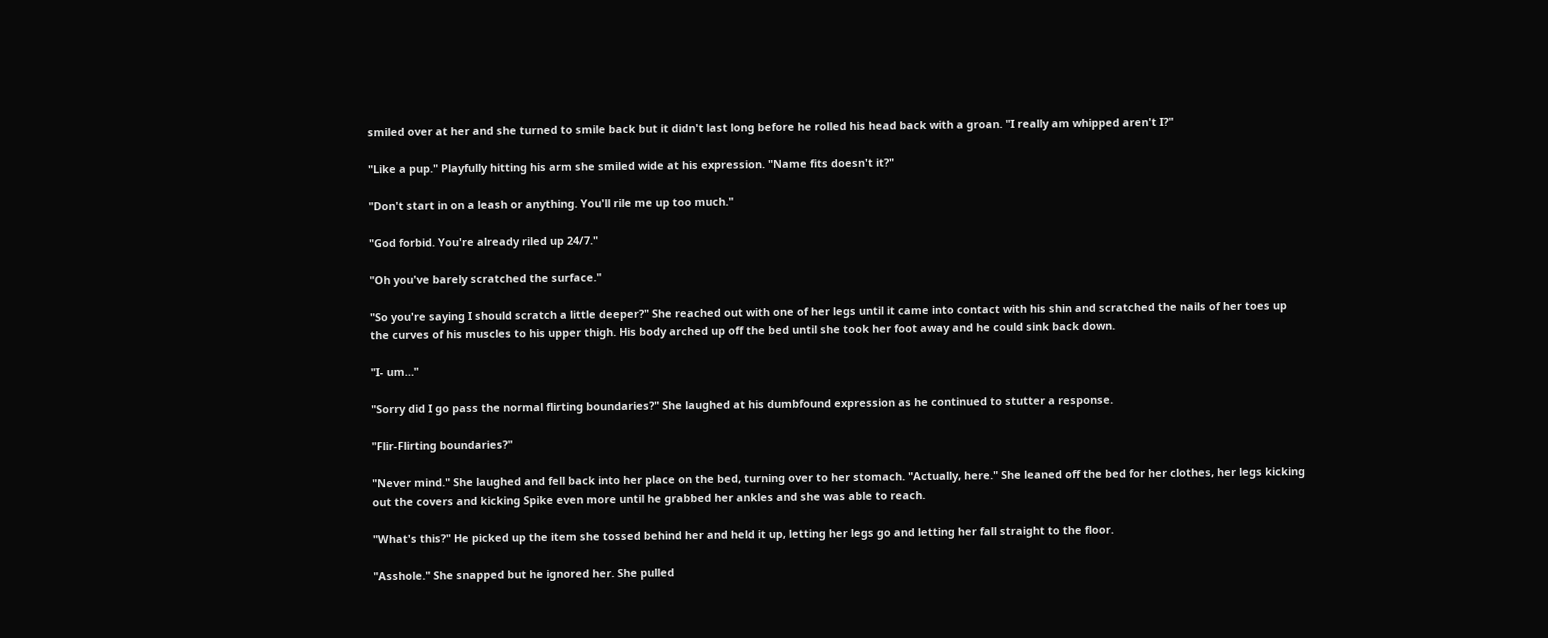smiled over at her and she turned to smile back but it didn't last long before he rolled his head back with a groan. "I really am whipped aren't I?"

"Like a pup." Playfully hitting his arm she smiled wide at his expression. "Name fits doesn't it?"

"Don't start in on a leash or anything. You'll rile me up too much."

"God forbid. You're already riled up 24/7."

"Oh you've barely scratched the surface."

"So you're saying I should scratch a little deeper?" She reached out with one of her legs until it came into contact with his shin and scratched the nails of her toes up the curves of his muscles to his upper thigh. His body arched up off the bed until she took her foot away and he could sink back down.

"I- um…"

"Sorry did I go pass the normal flirting boundaries?" She laughed at his dumbfound expression as he continued to stutter a response.

"Flir-Flirting boundaries?"

"Never mind." She laughed and fell back into her place on the bed, turning over to her stomach. "Actually, here." She leaned off the bed for her clothes, her legs kicking out the covers and kicking Spike even more until he grabbed her ankles and she was able to reach.

"What's this?" He picked up the item she tossed behind her and held it up, letting her legs go and letting her fall straight to the floor.

"Asshole." She snapped but he ignored her. She pulled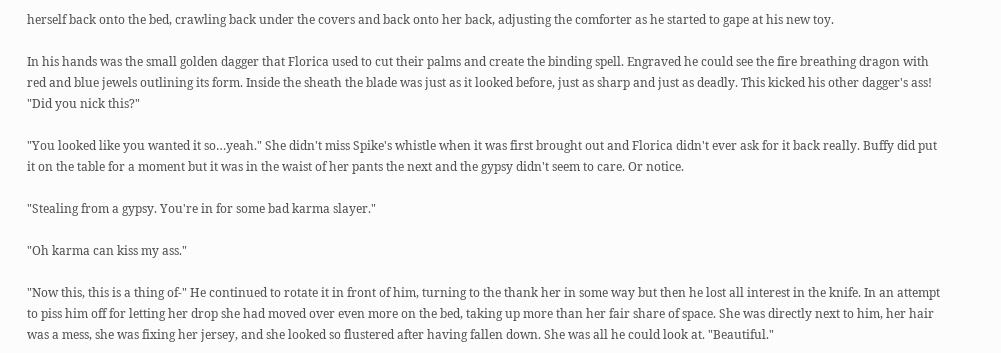herself back onto the bed, crawling back under the covers and back onto her back, adjusting the comforter as he started to gape at his new toy.

In his hands was the small golden dagger that Florica used to cut their palms and create the binding spell. Engraved he could see the fire breathing dragon with red and blue jewels outlining its form. Inside the sheath the blade was just as it looked before, just as sharp and just as deadly. This kicked his other dagger's ass! "Did you nick this?"

"You looked like you wanted it so…yeah." She didn't miss Spike's whistle when it was first brought out and Florica didn't ever ask for it back really. Buffy did put it on the table for a moment but it was in the waist of her pants the next and the gypsy didn't seem to care. Or notice.

"Stealing from a gypsy. You're in for some bad karma slayer."

"Oh karma can kiss my ass."

"Now this, this is a thing of-" He continued to rotate it in front of him, turning to the thank her in some way but then he lost all interest in the knife. In an attempt to piss him off for letting her drop she had moved over even more on the bed, taking up more than her fair share of space. She was directly next to him, her hair was a mess, she was fixing her jersey, and she looked so flustered after having fallen down. She was all he could look at. "Beautiful."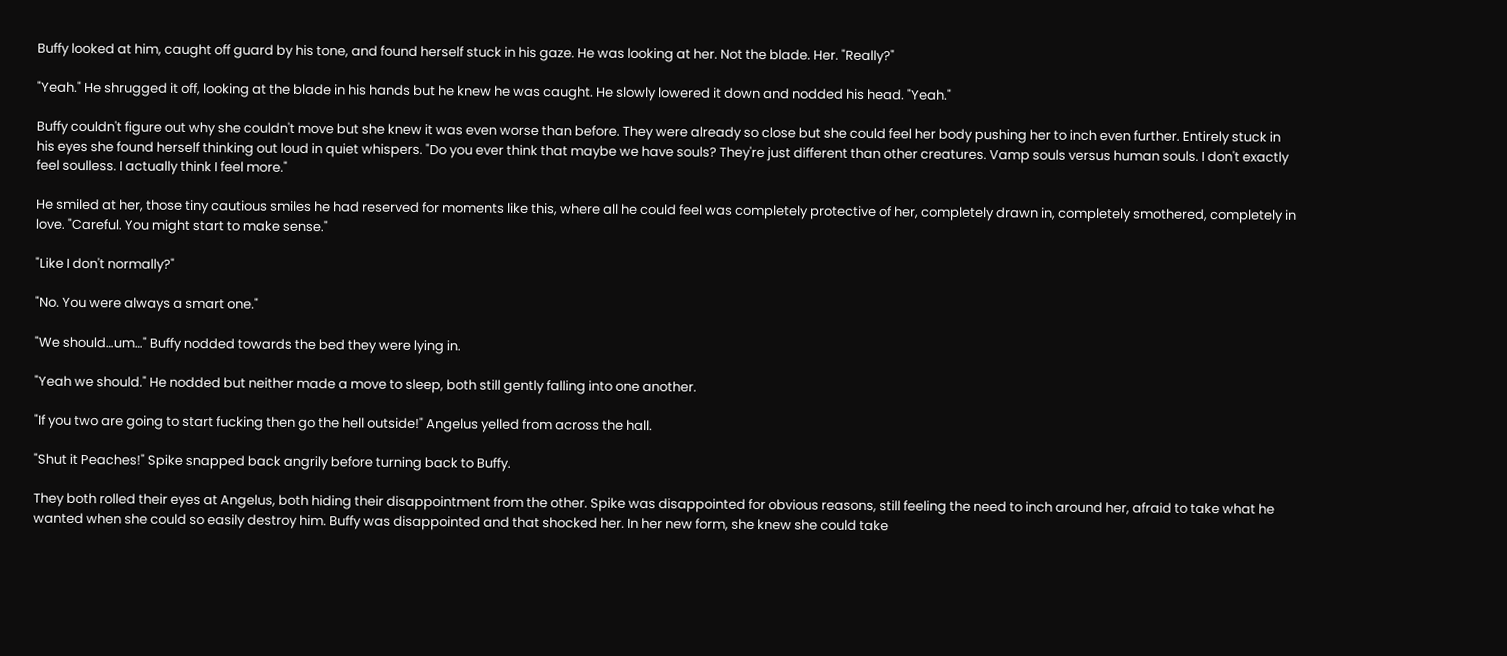Buffy looked at him, caught off guard by his tone, and found herself stuck in his gaze. He was looking at her. Not the blade. Her. "Really?"

"Yeah." He shrugged it off, looking at the blade in his hands but he knew he was caught. He slowly lowered it down and nodded his head. "Yeah."

Buffy couldn't figure out why she couldn't move but she knew it was even worse than before. They were already so close but she could feel her body pushing her to inch even further. Entirely stuck in his eyes she found herself thinking out loud in quiet whispers. "Do you ever think that maybe we have souls? They're just different than other creatures. Vamp souls versus human souls. I don't exactly feel soulless. I actually think I feel more."

He smiled at her, those tiny cautious smiles he had reserved for moments like this, where all he could feel was completely protective of her, completely drawn in, completely smothered, completely in love. "Careful. You might start to make sense."

"Like I don't normally?"

"No. You were always a smart one."

"We should…um…" Buffy nodded towards the bed they were lying in.

"Yeah we should." He nodded but neither made a move to sleep, both still gently falling into one another.

"If you two are going to start fucking then go the hell outside!" Angelus yelled from across the hall.

"Shut it Peaches!" Spike snapped back angrily before turning back to Buffy.

They both rolled their eyes at Angelus, both hiding their disappointment from the other. Spike was disappointed for obvious reasons, still feeling the need to inch around her, afraid to take what he wanted when she could so easily destroy him. Buffy was disappointed and that shocked her. In her new form, she knew she could take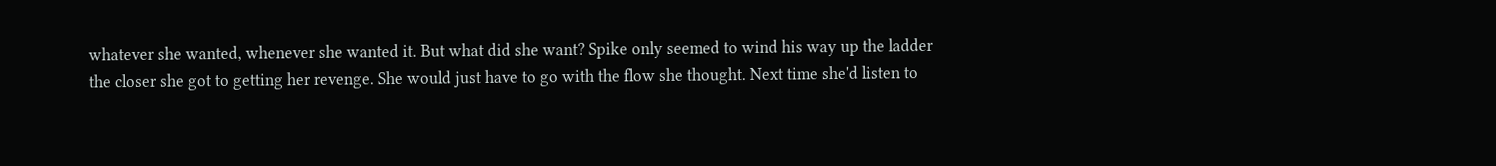whatever she wanted, whenever she wanted it. But what did she want? Spike only seemed to wind his way up the ladder the closer she got to getting her revenge. She would just have to go with the flow she thought. Next time she'd listen to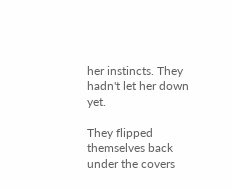her instincts. They hadn't let her down yet.

They flipped themselves back under the covers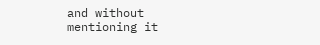and without mentioning it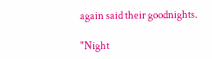again said their goodnights.

"Night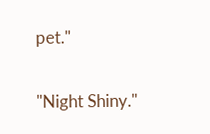pet."

"Night Shiny."